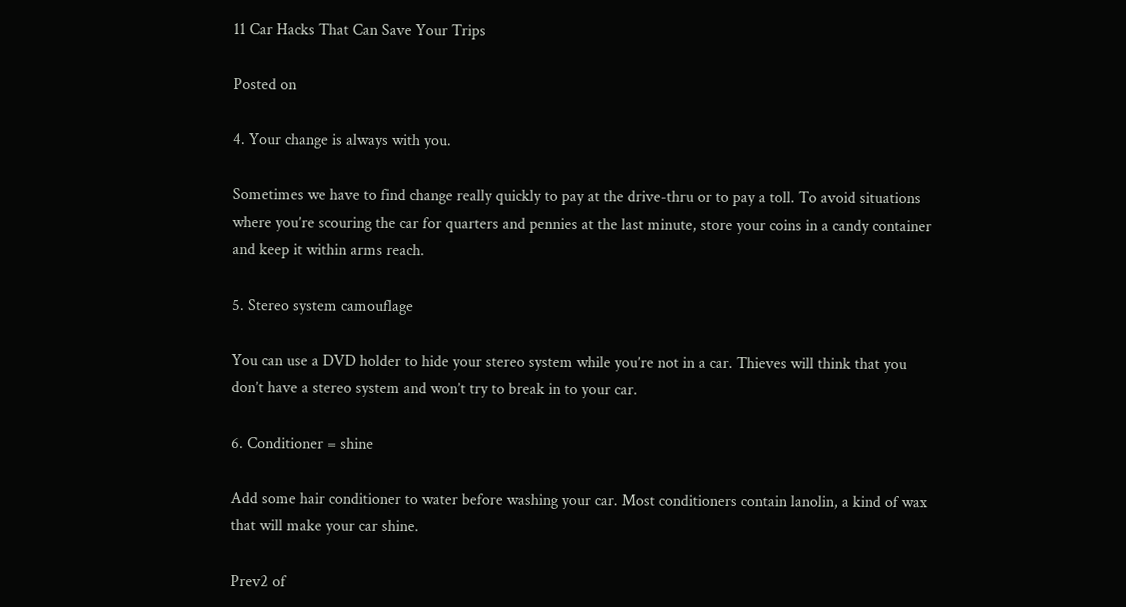11 Car Hacks That Can Save Your Trips

Posted on

4. Your change is always with you.

Sometimes we have to find change really quickly to pay at the drive-thru or to pay a toll. To avoid situations where you’re scouring the car for quarters and pennies at the last minute, store your coins in a candy container and keep it within arms reach.

5. Stereo system camouflage

You can use a DVD holder to hide your stereo system while you’re not in a car. Thieves will think that you don’t have a stereo system and won’t try to break in to your car.

6. Conditioner = shine

Add some hair conditioner to water before washing your car. Most conditioners contain lanolin, a kind of wax that will make your car shine.

Prev2 of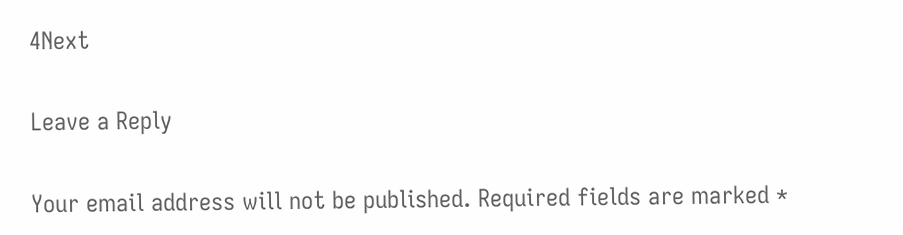4Next

Leave a Reply

Your email address will not be published. Required fields are marked *